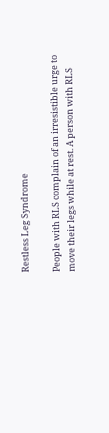Restless Leg Syndrome

People with RLS complain of an irresistible urge to move their legs while at rest. A person with RLS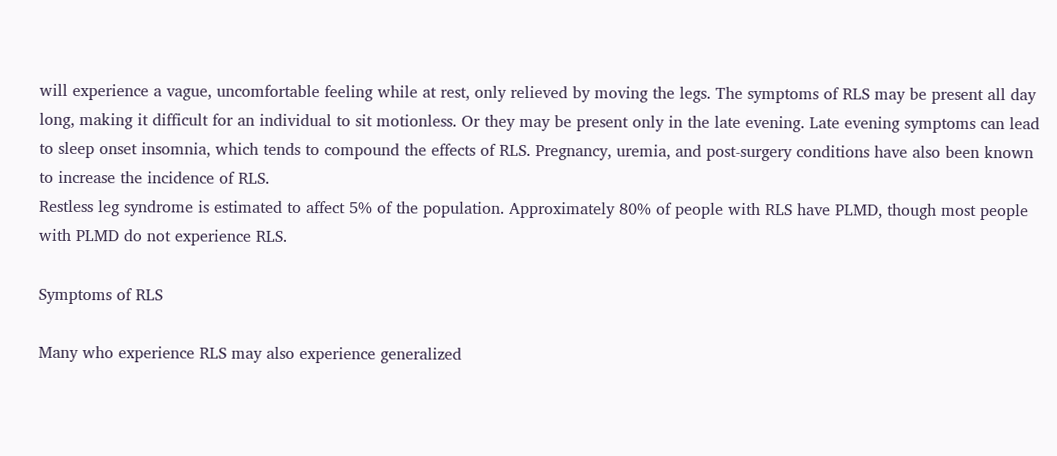will experience a vague, uncomfortable feeling while at rest, only relieved by moving the legs. The symptoms of RLS may be present all day long, making it difficult for an individual to sit motionless. Or they may be present only in the late evening. Late evening symptoms can lead to sleep onset insomnia, which tends to compound the effects of RLS. Pregnancy, uremia, and post-surgery conditions have also been known to increase the incidence of RLS.
Restless leg syndrome is estimated to affect 5% of the population. Approximately 80% of people with RLS have PLMD, though most people with PLMD do not experience RLS.

Symptoms of RLS

Many who experience RLS may also experience generalized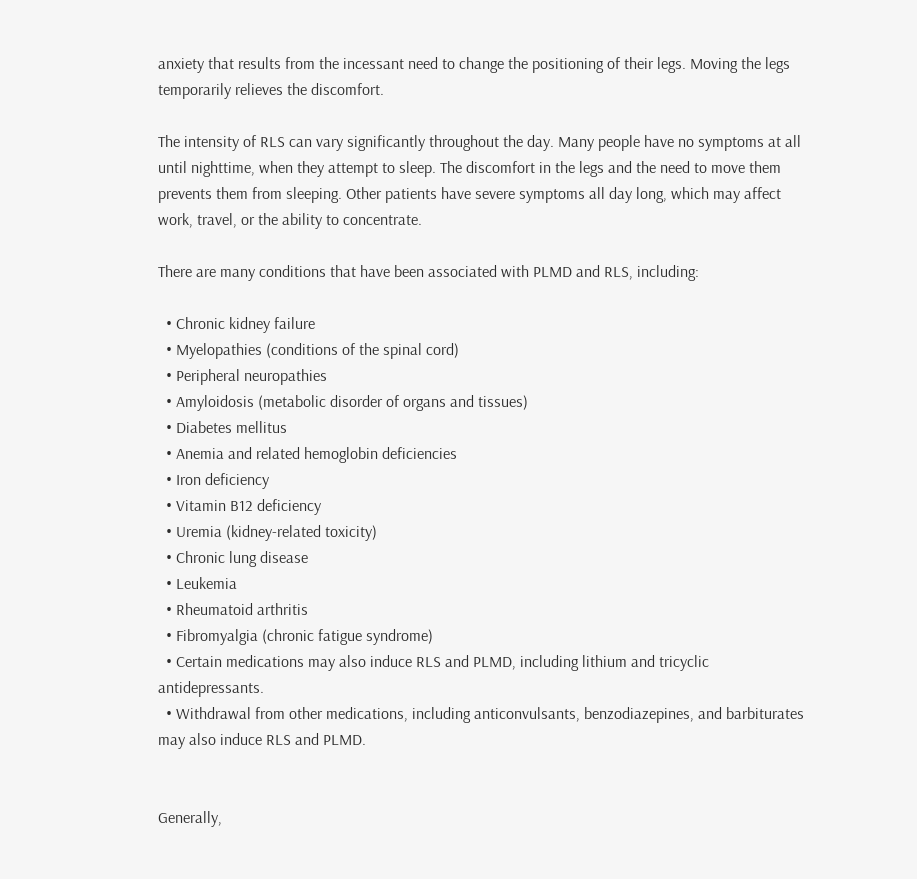anxiety that results from the incessant need to change the positioning of their legs. Moving the legs temporarily relieves the discomfort.

The intensity of RLS can vary significantly throughout the day. Many people have no symptoms at all until nighttime, when they attempt to sleep. The discomfort in the legs and the need to move them prevents them from sleeping. Other patients have severe symptoms all day long, which may affect work, travel, or the ability to concentrate.

There are many conditions that have been associated with PLMD and RLS, including:

  • Chronic kidney failure
  • Myelopathies (conditions of the spinal cord)
  • Peripheral neuropathies
  • Amyloidosis (metabolic disorder of organs and tissues)
  • Diabetes mellitus
  • Anemia and related hemoglobin deficiencies
  • Iron deficiency
  • Vitamin B12 deficiency
  • Uremia (kidney-related toxicity)
  • Chronic lung disease
  • Leukemia
  • Rheumatoid arthritis
  • Fibromyalgia (chronic fatigue syndrome)
  • Certain medications may also induce RLS and PLMD, including lithium and tricyclic antidepressants.
  • Withdrawal from other medications, including anticonvulsants, benzodiazepines, and barbiturates may also induce RLS and PLMD.


Generally,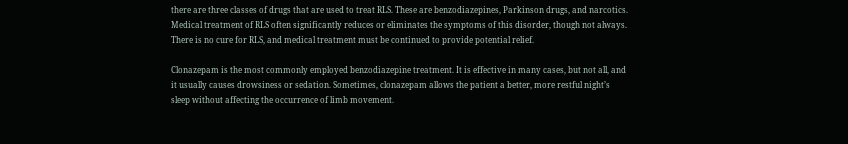there are three classes of drugs that are used to treat RLS. These are benzodiazepines, Parkinson drugs, and narcotics. Medical treatment of RLS often significantly reduces or eliminates the symptoms of this disorder, though not always. There is no cure for RLS, and medical treatment must be continued to provide potential relief.

Clonazepam is the most commonly employed benzodiazepine treatment. It is effective in many cases, but not all, and it usually causes drowsiness or sedation. Sometimes, clonazepam allows the patient a better, more restful night’s sleep without affecting the occurrence of limb movement.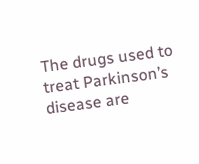The drugs used to treat Parkinson’s disease are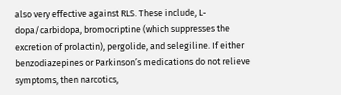also very effective against RLS. These include, L-dopa/carbidopa, bromocriptine (which suppresses the excretion of prolactin), pergolide, and selegiline. If either benzodiazepines or Parkinson’s medications do not relieve symptoms, then narcotics,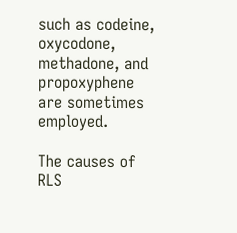such as codeine, oxycodone, methadone, and propoxyphene are sometimes employed.

The causes of RLS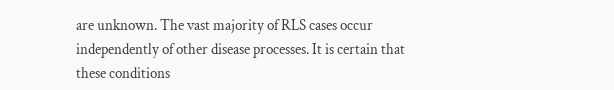are unknown. The vast majority of RLS cases occur independently of other disease processes. It is certain that these conditions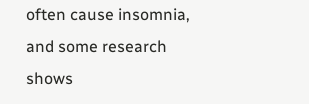often cause insomnia, and some research shows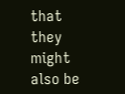that they might also be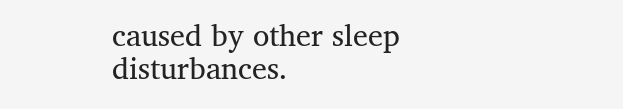caused by other sleep disturbances.